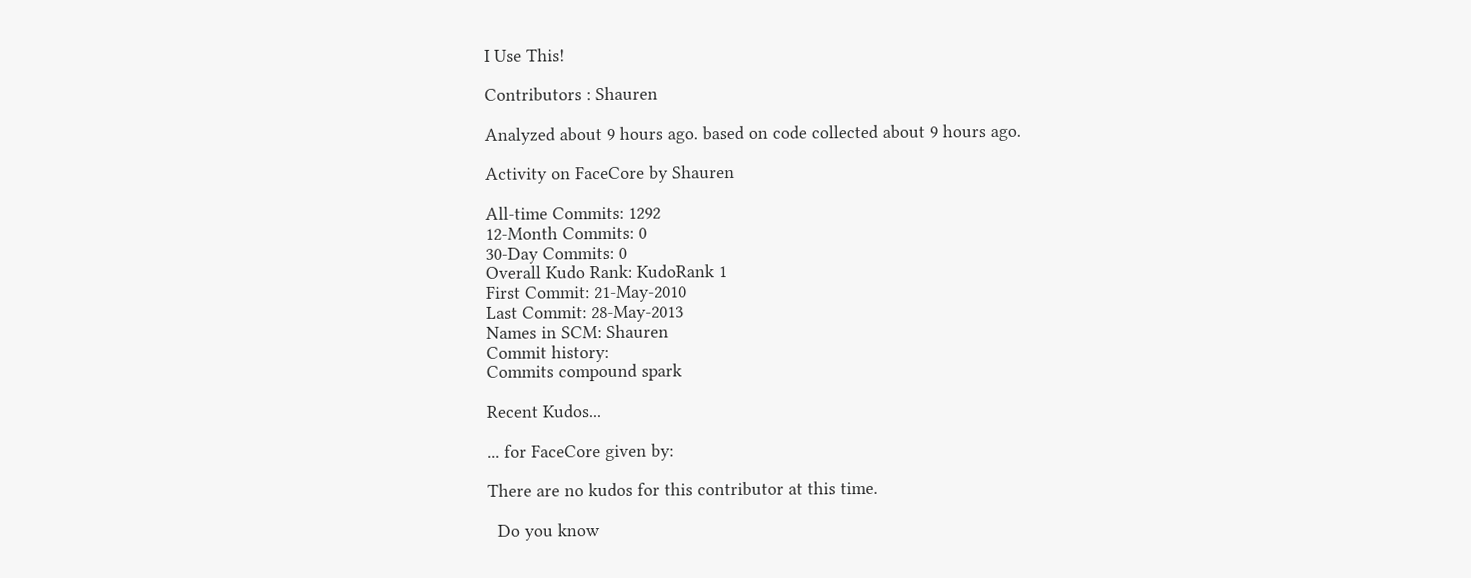I Use This!

Contributors : Shauren

Analyzed about 9 hours ago. based on code collected about 9 hours ago.

Activity on FaceCore by Shauren

All-time Commits: 1292
12-Month Commits: 0
30-Day Commits: 0
Overall Kudo Rank: KudoRank 1
First Commit: 21-May-2010
Last Commit: 28-May-2013
Names in SCM: Shauren
Commit history:
Commits compound spark

Recent Kudos...

... for FaceCore given by:

There are no kudos for this contributor at this time.

  Do you know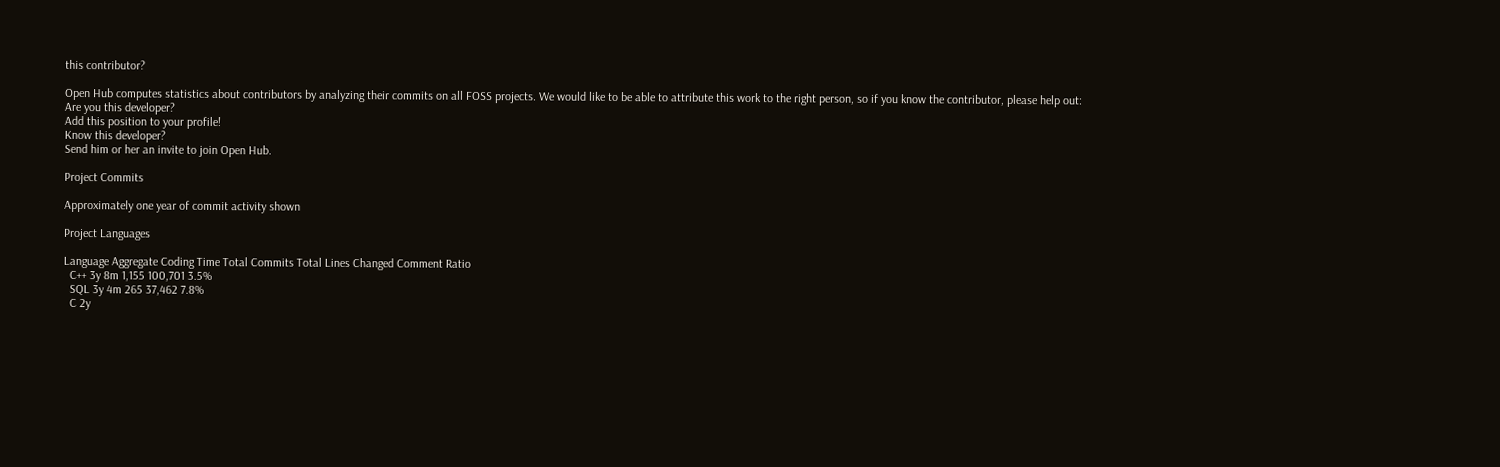this contributor?

Open Hub computes statistics about contributors by analyzing their commits on all FOSS projects. We would like to be able to attribute this work to the right person, so if you know the contributor, please help out:
Are you this developer?
Add this position to your profile!
Know this developer?
Send him or her an invite to join Open Hub.

Project Commits

Approximately one year of commit activity shown

Project Languages

Language Aggregate Coding Time Total Commits Total Lines Changed Comment Ratio
  C++ 3y 8m 1,155 100,701 3.5%
  SQL 3y 4m 265 37,462 7.8%
  C 2y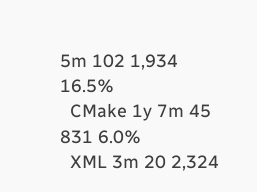5m 102 1,934 16.5%
  CMake 1y 7m 45 831 6.0%
  XML 3m 20 2,324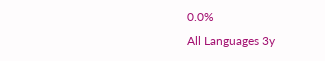0.0%
All Languages 3y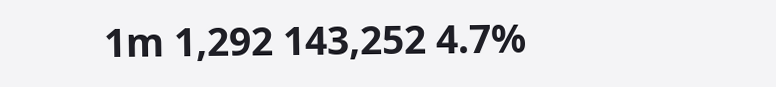1m 1,292 143,252 4.7%